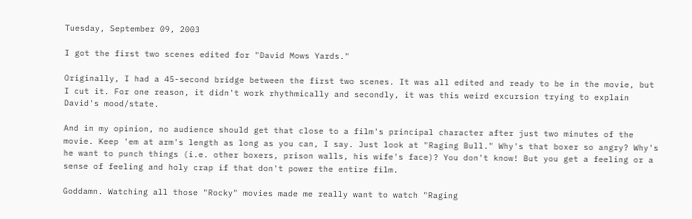Tuesday, September 09, 2003

I got the first two scenes edited for "David Mows Yards."

Originally, I had a 45-second bridge between the first two scenes. It was all edited and ready to be in the movie, but I cut it. For one reason, it didn't work rhythmically and secondly, it was this weird excursion trying to explain David's mood/state.

And in my opinion, no audience should get that close to a film's principal character after just two minutes of the movie. Keep 'em at arm's length as long as you can, I say. Just look at "Raging Bull." Why's that boxer so angry? Why's he want to punch things (i.e. other boxers, prison walls, his wife's face)? You don't know! But you get a feeling or a sense of feeling and holy crap if that don't power the entire film.

Goddamn. Watching all those "Rocky" movies made me really want to watch "Raging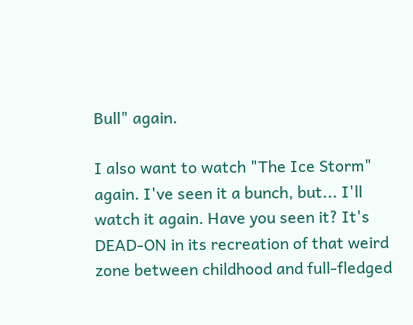Bull" again.

I also want to watch "The Ice Storm" again. I've seen it a bunch, but... I'll watch it again. Have you seen it? It's DEAD-ON in its recreation of that weird zone between childhood and full-fledged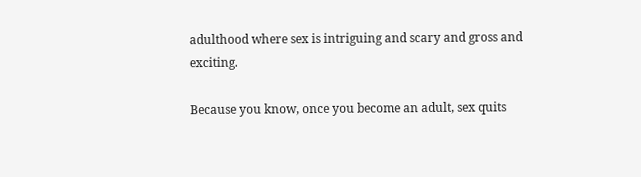adulthood where sex is intriguing and scary and gross and exciting.

Because you know, once you become an adult, sex quits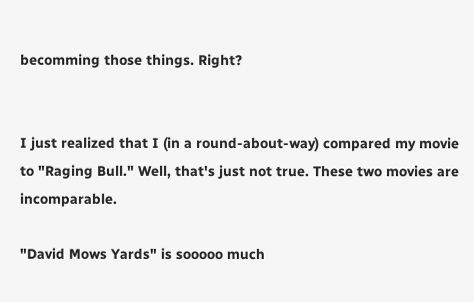becomming those things. Right?


I just realized that I (in a round-about-way) compared my movie to "Raging Bull." Well, that's just not true. These two movies are incomparable.

"David Mows Yards" is sooooo much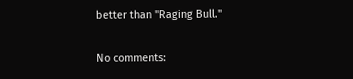better than "Raging Bull."

No comments: